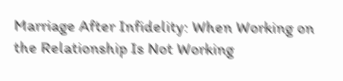Marriage After Infidelity: When Working on the Relationship Is Not Working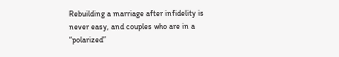Rebuilding a marriage after infidelity is never easy, and couples who are in a “polarized”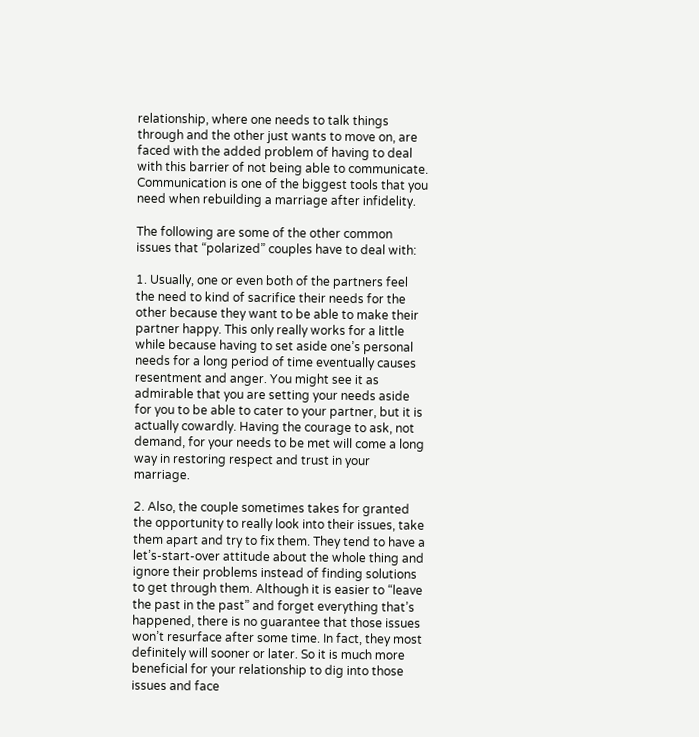relationship, where one needs to talk things through and the other just wants to move on, are faced with the added problem of having to deal with this barrier of not being able to communicate. Communication is one of the biggest tools that you need when rebuilding a marriage after infidelity.

The following are some of the other common issues that “polarized” couples have to deal with:

1. Usually, one or even both of the partners feel the need to kind of sacrifice their needs for the other because they want to be able to make their partner happy. This only really works for a little while because having to set aside one’s personal needs for a long period of time eventually causes resentment and anger. You might see it as admirable that you are setting your needs aside for you to be able to cater to your partner, but it is actually cowardly. Having the courage to ask, not demand, for your needs to be met will come a long way in restoring respect and trust in your marriage.

2. Also, the couple sometimes takes for granted the opportunity to really look into their issues, take them apart and try to fix them. They tend to have a let’s-start-over attitude about the whole thing and ignore their problems instead of finding solutions to get through them. Although it is easier to “leave the past in the past” and forget everything that’s happened, there is no guarantee that those issues won’t resurface after some time. In fact, they most definitely will sooner or later. So it is much more beneficial for your relationship to dig into those issues and face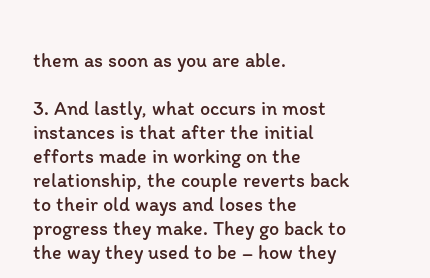them as soon as you are able.

3. And lastly, what occurs in most instances is that after the initial efforts made in working on the relationship, the couple reverts back to their old ways and loses the progress they make. They go back to the way they used to be – how they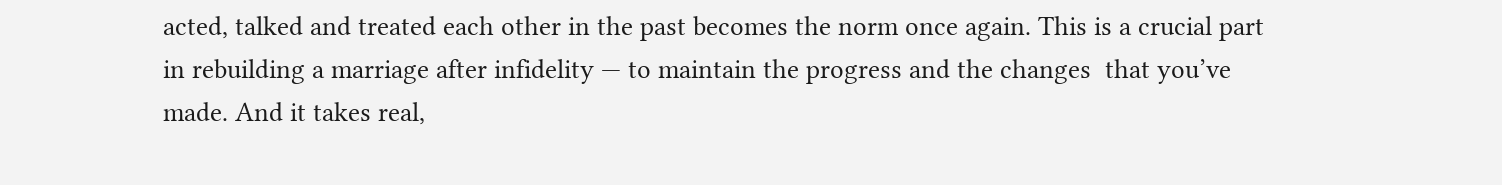acted, talked and treated each other in the past becomes the norm once again. This is a crucial part in rebuilding a marriage after infidelity — to maintain the progress and the changes  that you’ve made. And it takes real,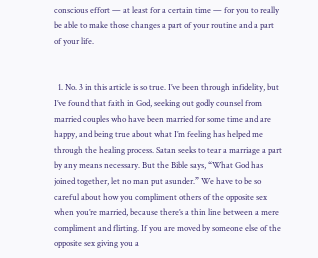conscious effort — at least for a certain time — for you to really be able to make those changes a part of your routine and a part of your life.


  1. No. 3 in this article is so true. I’ve been through infidelity, but I’ve found that faith in God, seeking out godly counsel from married couples who have been married for some time and are happy, and being true about what I’m feeling has helped me through the healing process. Satan seeks to tear a marriage a part by any means necessary. But the Bible says, “What God has joined together, let no man put asunder.” We have to be so careful about how you compliment others of the opposite sex when you’re married, because there’s a thin line between a mere compliment and flirting. If you are moved by someone else of the opposite sex giving you a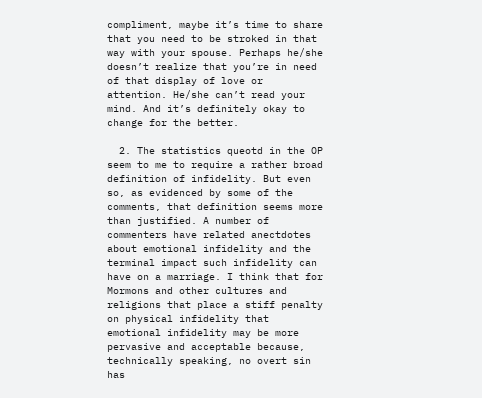compliment, maybe it’s time to share that you need to be stroked in that way with your spouse. Perhaps he/she doesn’t realize that you’re in need of that display of love or attention. He/she can’t read your mind. And it’s definitely okay to change for the better.

  2. The statistics queotd in the OP seem to me to require a rather broad definition of infidelity. But even so, as evidenced by some of the comments, that definition seems more than justified. A number of commenters have related anectdotes about emotional infidelity and the terminal impact such infidelity can have on a marriage. I think that for Mormons and other cultures and religions that place a stiff penalty on physical infidelity that emotional infidelity may be more pervasive and acceptable because, technically speaking, no overt sin has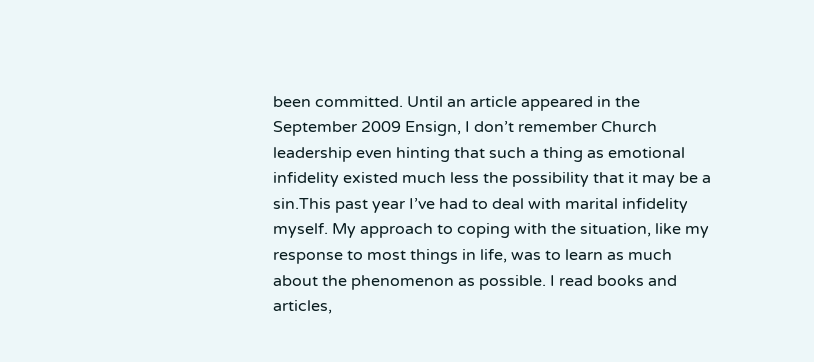been committed. Until an article appeared in the September 2009 Ensign, I don’t remember Church leadership even hinting that such a thing as emotional infidelity existed much less the possibility that it may be a sin.This past year I’ve had to deal with marital infidelity myself. My approach to coping with the situation, like my response to most things in life, was to learn as much about the phenomenon as possible. I read books and articles,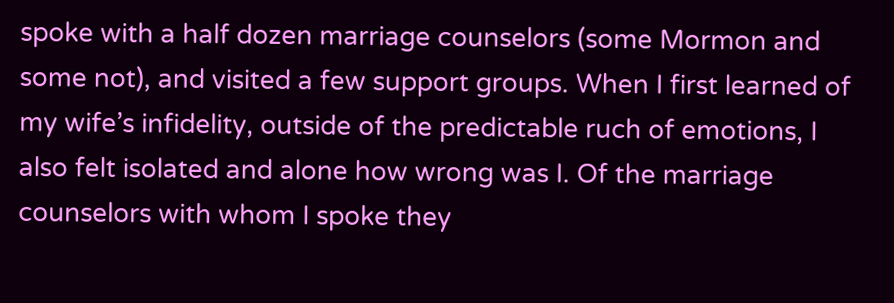spoke with a half dozen marriage counselors (some Mormon and some not), and visited a few support groups. When I first learned of my wife’s infidelity, outside of the predictable ruch of emotions, I also felt isolated and alone how wrong was I. Of the marriage counselors with whom I spoke they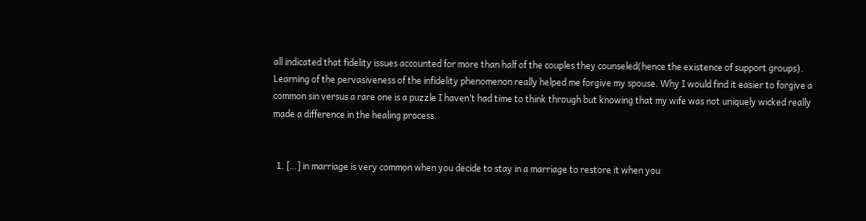all indicated that fidelity issues accounted for more than half of the couples they counseled(hence the existence of support groups). Learning of the pervasiveness of the infidelity phenomenon really helped me forgive my spouse. Why I would find it easier to forgive a common sin versus a rare one is a puzzle I haven’t had time to think through but knowing that my wife was not uniquely wicked really made a difference in the healing process.


  1. […] in marriage is very common when you decide to stay in a marriage to restore it when you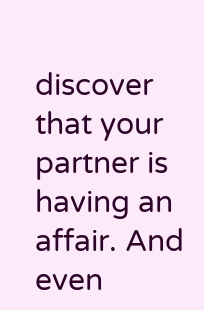discover that your partner is having an affair. And even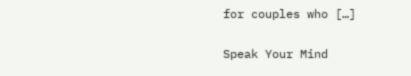for couples who […]

Speak Your Mind